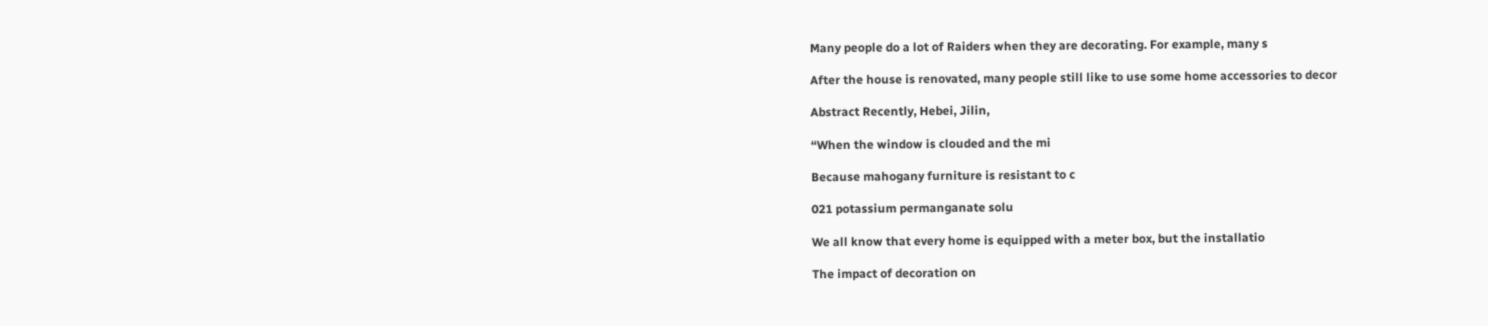Many people do a lot of Raiders when they are decorating. For example, many s

After the house is renovated, many people still like to use some home accessories to decor

Abstract Recently, Hebei, Jilin,

“When the window is clouded and the mi

Because mahogany furniture is resistant to c

021 potassium permanganate solu

We all know that every home is equipped with a meter box, but the installatio

The impact of decoration on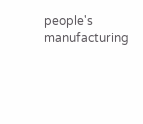people's manufacturing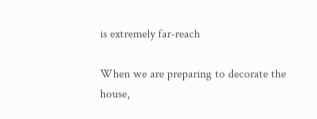is extremely far-reach

When we are preparing to decorate the house,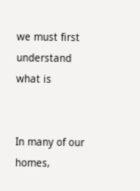we must first understand what is


In many of our homes,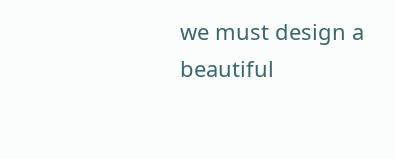we must design a beautiful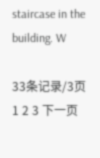staircase in the building. W

33条记录/3页 1 2 3 下一页